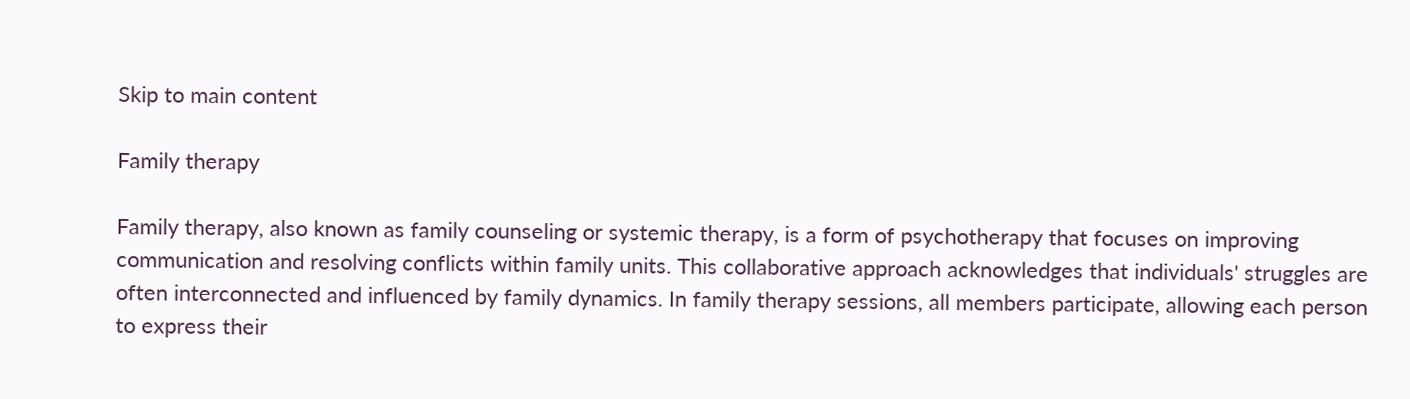Skip to main content

Family therapy

Family therapy, also known as family counseling or systemic therapy, is a form of psychotherapy that focuses on improving communication and resolving conflicts within family units. This collaborative approach acknowledges that individuals' struggles are often interconnected and influenced by family dynamics. In family therapy sessions, all members participate, allowing each person to express their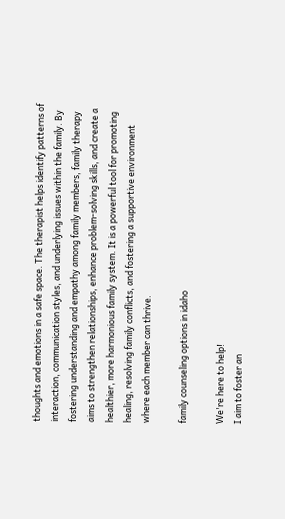thoughts and emotions in a safe space. The therapist helps identify patterns of interaction, communication styles, and underlying issues within the family. By fostering understanding and empathy among family members, family therapy aims to strengthen relationships, enhance problem-solving skills, and create a healthier, more harmonious family system. It is a powerful tool for promoting healing, resolving family conflicts, and fostering a supportive environment where each member can thrive.

family counseling options in idaho

We're here to help!
I aim to foster an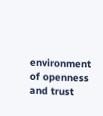environment of openness and trust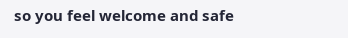so you feel welcome and safe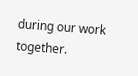during our work together.